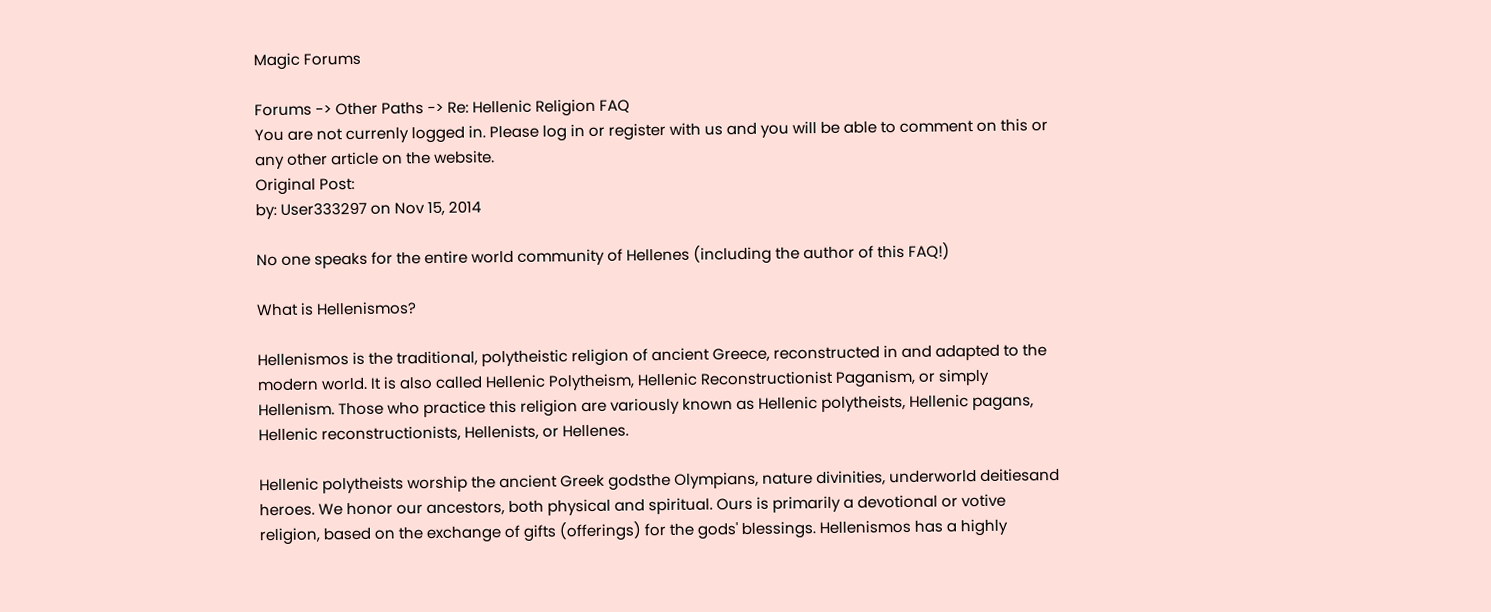Magic Forums

Forums -> Other Paths -> Re: Hellenic Religion FAQ
You are not currenly logged in. Please log in or register with us and you will be able to comment on this or any other article on the website.
Original Post:
by: User333297 on Nov 15, 2014

No one speaks for the entire world community of Hellenes (including the author of this FAQ!)

What is Hellenismos?

Hellenismos is the traditional, polytheistic religion of ancient Greece, reconstructed in and adapted to the modern world. It is also called Hellenic Polytheism, Hellenic Reconstructionist Paganism, or simply Hellenism. Those who practice this religion are variously known as Hellenic polytheists, Hellenic pagans, Hellenic reconstructionists, Hellenists, or Hellenes.

Hellenic polytheists worship the ancient Greek godsthe Olympians, nature divinities, underworld deitiesand heroes. We honor our ancestors, both physical and spiritual. Ours is primarily a devotional or votive religion, based on the exchange of gifts (offerings) for the gods' blessings. Hellenismos has a highly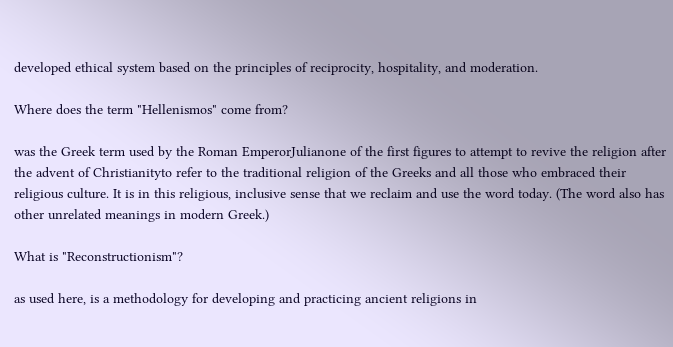developed ethical system based on the principles of reciprocity, hospitality, and moderation.

Where does the term "Hellenismos" come from?

was the Greek term used by the Roman EmperorJulianone of the first figures to attempt to revive the religion after the advent of Christianityto refer to the traditional religion of the Greeks and all those who embraced their religious culture. It is in this religious, inclusive sense that we reclaim and use the word today. (The word also has other unrelated meanings in modern Greek.)

What is "Reconstructionism"?

as used here, is a methodology for developing and practicing ancient religions in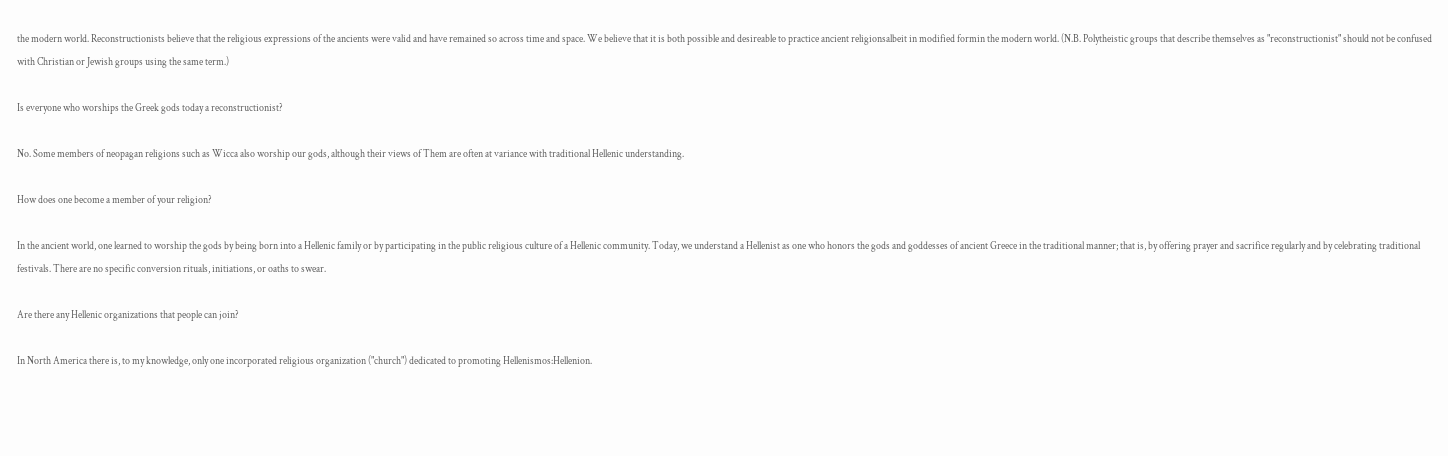the modern world. Reconstructionists believe that the religious expressions of the ancients were valid and have remained so across time and space. We believe that it is both possible and desireable to practice ancient religionsalbeit in modified formin the modern world. (N.B. Polytheistic groups that describe themselves as "reconstructionist" should not be confused with Christian or Jewish groups using the same term.)

Is everyone who worships the Greek gods today a reconstructionist?

No. Some members of neopagan religions such as Wicca also worship our gods, although their views of Them are often at variance with traditional Hellenic understanding.

How does one become a member of your religion?

In the ancient world, one learned to worship the gods by being born into a Hellenic family or by participating in the public religious culture of a Hellenic community. Today, we understand a Hellenist as one who honors the gods and goddesses of ancient Greece in the traditional manner; that is, by offering prayer and sacrifice regularly and by celebrating traditional festivals. There are no specific conversion rituals, initiations, or oaths to swear.

Are there any Hellenic organizations that people can join?

In North America there is, to my knowledge, only one incorporated religious organization ("church") dedicated to promoting Hellenismos:Hellenion.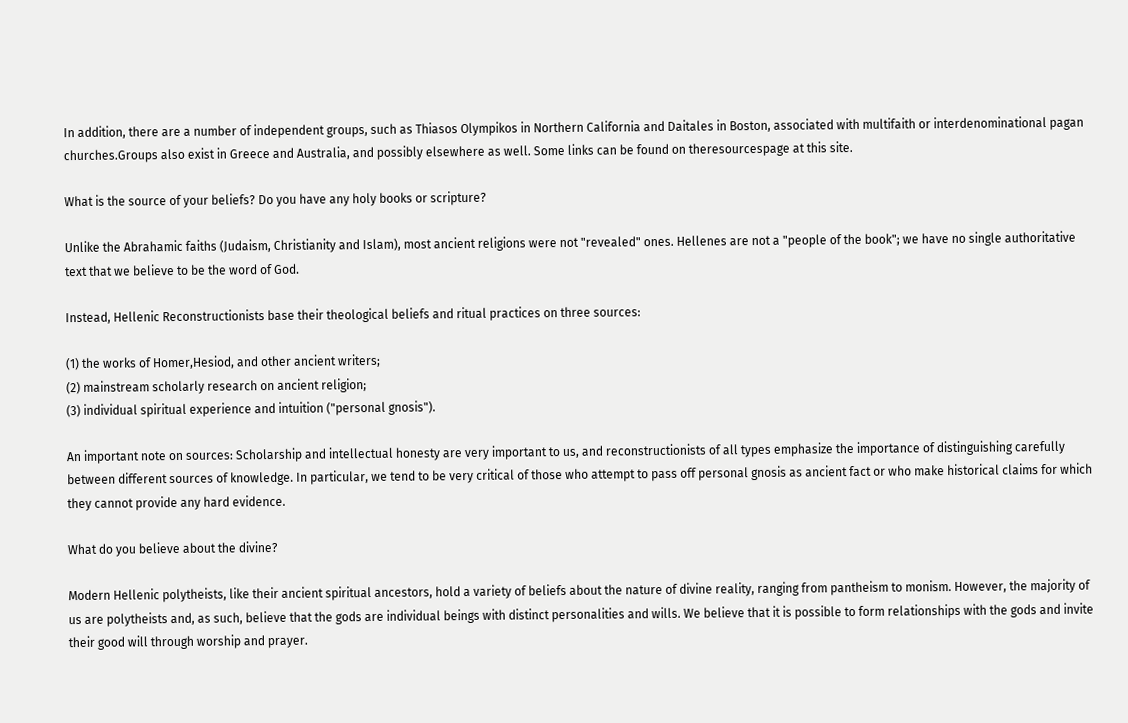In addition, there are a number of independent groups, such as Thiasos Olympikos in Northern California and Daitales in Boston, associated with multifaith or interdenominational pagan churches.Groups also exist in Greece and Australia, and possibly elsewhere as well. Some links can be found on theresourcespage at this site.

What is the source of your beliefs? Do you have any holy books or scripture?

Unlike the Abrahamic faiths (Judaism, Christianity and Islam), most ancient religions were not "revealed" ones. Hellenes are not a "people of the book"; we have no single authoritative text that we believe to be the word of God.

Instead, Hellenic Reconstructionists base their theological beliefs and ritual practices on three sources:

(1) the works of Homer,Hesiod, and other ancient writers;
(2) mainstream scholarly research on ancient religion;
(3) individual spiritual experience and intuition ("personal gnosis").

An important note on sources: Scholarship and intellectual honesty are very important to us, and reconstructionists of all types emphasize the importance of distinguishing carefully between different sources of knowledge. In particular, we tend to be very critical of those who attempt to pass off personal gnosis as ancient fact or who make historical claims for which they cannot provide any hard evidence.

What do you believe about the divine?

Modern Hellenic polytheists, like their ancient spiritual ancestors, hold a variety of beliefs about the nature of divine reality, ranging from pantheism to monism. However, the majority of us are polytheists and, as such, believe that the gods are individual beings with distinct personalities and wills. We believe that it is possible to form relationships with the gods and invite their good will through worship and prayer.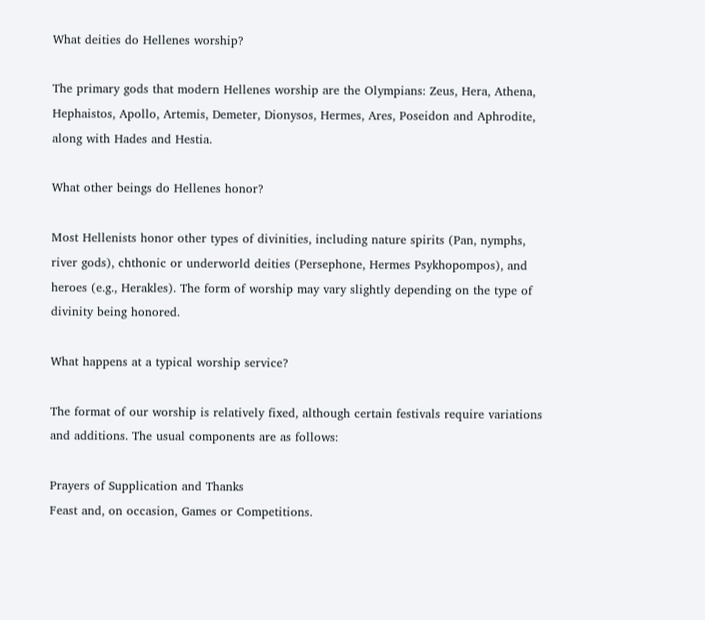What deities do Hellenes worship?

The primary gods that modern Hellenes worship are the Olympians: Zeus, Hera, Athena, Hephaistos, Apollo, Artemis, Demeter, Dionysos, Hermes, Ares, Poseidon and Aphrodite, along with Hades and Hestia.

What other beings do Hellenes honor?

Most Hellenists honor other types of divinities, including nature spirits (Pan, nymphs, river gods), chthonic or underworld deities (Persephone, Hermes Psykhopompos), and heroes (e.g., Herakles). The form of worship may vary slightly depending on the type of divinity being honored.

What happens at a typical worship service?

The format of our worship is relatively fixed, although certain festivals require variations and additions. The usual components are as follows:

Prayers of Supplication and Thanks
Feast and, on occasion, Games or Competitions.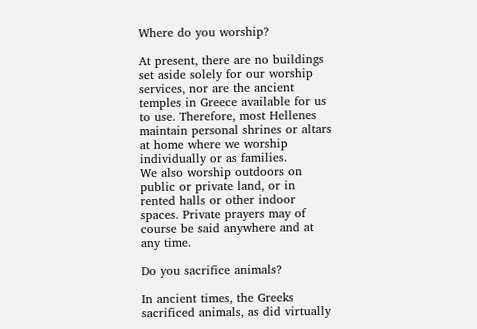Where do you worship?

At present, there are no buildings set aside solely for our worship services, nor are the ancient temples in Greece available for us to use. Therefore, most Hellenes maintain personal shrines or altars at home where we worship individually or as families.
We also worship outdoors on public or private land, or in rented halls or other indoor spaces. Private prayers may of course be said anywhere and at any time.

Do you sacrifice animals?

In ancient times, the Greeks sacrificed animals, as did virtually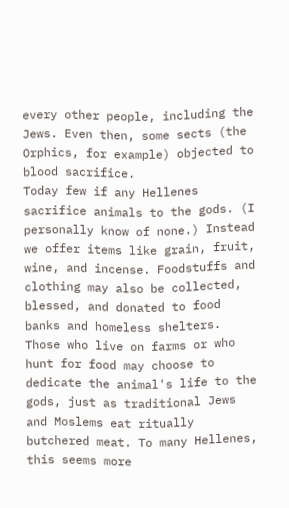every other people, including the Jews. Even then, some sects (the Orphics, for example) objected to blood sacrifice.
Today few if any Hellenes sacrifice animals to the gods. (I personally know of none.) Instead we offer items like grain, fruit, wine, and incense. Foodstuffs and clothing may also be collected, blessed, and donated to food banks and homeless shelters.
Those who live on farms or who hunt for food may choose to dedicate the animal's life to the gods, just as traditional Jews and Moslems eat ritually butchered meat. To many Hellenes, this seems more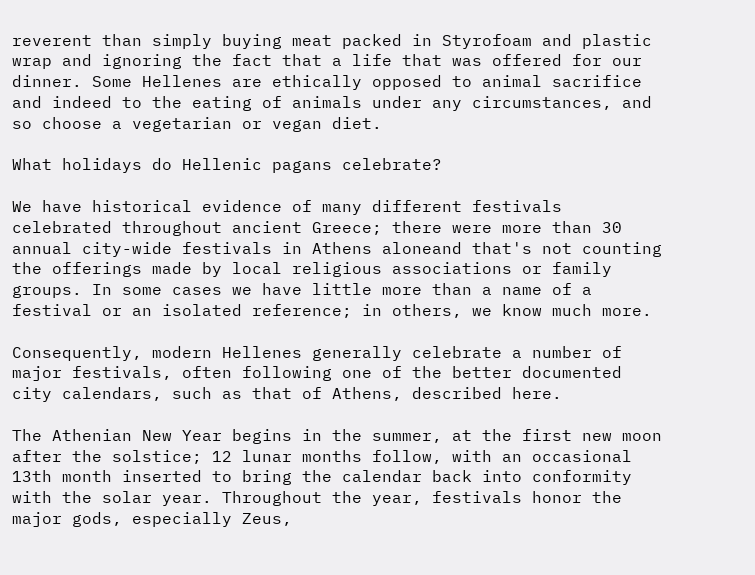reverent than simply buying meat packed in Styrofoam and plastic wrap and ignoring the fact that a life that was offered for our dinner. Some Hellenes are ethically opposed to animal sacrifice and indeed to the eating of animals under any circumstances, and so choose a vegetarian or vegan diet.

What holidays do Hellenic pagans celebrate?

We have historical evidence of many different festivals celebrated throughout ancient Greece; there were more than 30 annual city-wide festivals in Athens aloneand that's not counting the offerings made by local religious associations or family groups. In some cases we have little more than a name of a festival or an isolated reference; in others, we know much more.

Consequently, modern Hellenes generally celebrate a number of major festivals, often following one of the better documented city calendars, such as that of Athens, described here.

The Athenian New Year begins in the summer, at the first new moon after the solstice; 12 lunar months follow, with an occasional 13th month inserted to bring the calendar back into conformity with the solar year. Throughout the year, festivals honor the major gods, especially Zeus,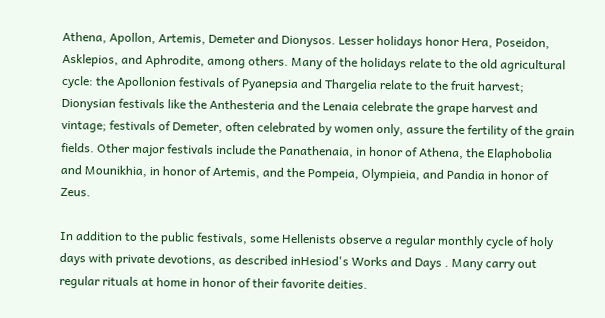Athena, Apollon, Artemis, Demeter and Dionysos. Lesser holidays honor Hera, Poseidon, Asklepios, and Aphrodite, among others. Many of the holidays relate to the old agricultural cycle: the Apollonion festivals of Pyanepsia and Thargelia relate to the fruit harvest; Dionysian festivals like the Anthesteria and the Lenaia celebrate the grape harvest and vintage; festivals of Demeter, often celebrated by women only, assure the fertility of the grain fields. Other major festivals include the Panathenaia, in honor of Athena, the Elaphobolia and Mounikhia, in honor of Artemis, and the Pompeia, Olympieia, and Pandia in honor of Zeus.

In addition to the public festivals, some Hellenists observe a regular monthly cycle of holy days with private devotions, as described inHesiod's Works and Days . Many carry out regular rituals at home in honor of their favorite deities.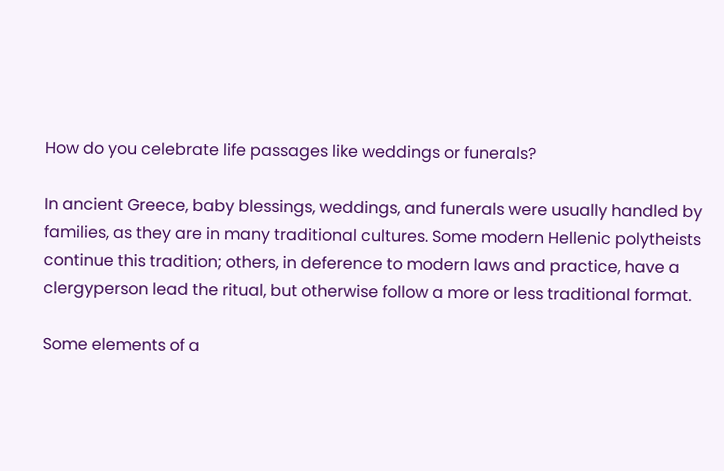How do you celebrate life passages like weddings or funerals?

In ancient Greece, baby blessings, weddings, and funerals were usually handled by families, as they are in many traditional cultures. Some modern Hellenic polytheists continue this tradition; others, in deference to modern laws and practice, have a clergyperson lead the ritual, but otherwise follow a more or less traditional format.

Some elements of a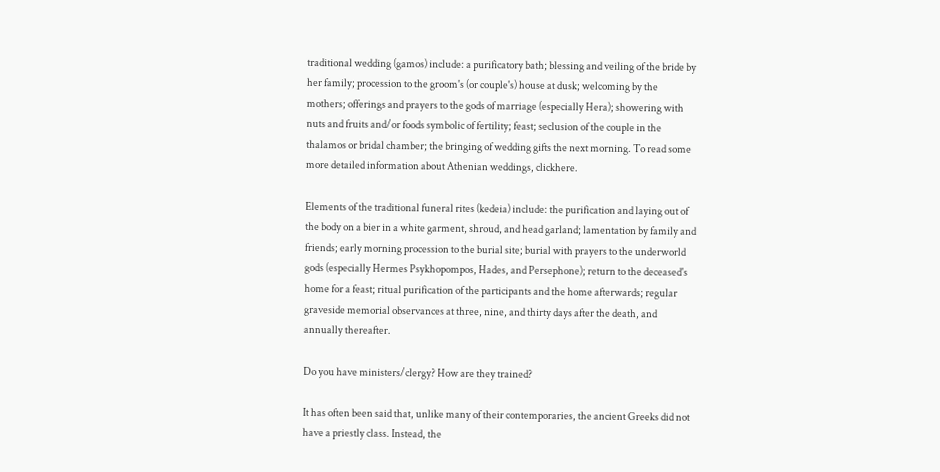traditional wedding (gamos) include: a purificatory bath; blessing and veiling of the bride by her family; procession to the groom's (or couple's) house at dusk; welcoming by the mothers; offerings and prayers to the gods of marriage (especially Hera); showering with nuts and fruits and/or foods symbolic of fertility; feast; seclusion of the couple in the thalamos or bridal chamber; the bringing of wedding gifts the next morning. To read some more detailed information about Athenian weddings, clickhere.

Elements of the traditional funeral rites (kedeia) include: the purification and laying out of the body on a bier in a white garment, shroud, and head garland; lamentation by family and friends; early morning procession to the burial site; burial with prayers to the underworld gods (especially Hermes Psykhopompos, Hades, and Persephone); return to the deceased's home for a feast; ritual purification of the participants and the home afterwards; regular graveside memorial observances at three, nine, and thirty days after the death, and annually thereafter.

Do you have ministers/clergy? How are they trained?

It has often been said that, unlike many of their contemporaries, the ancient Greeks did not have a priestly class. Instead, the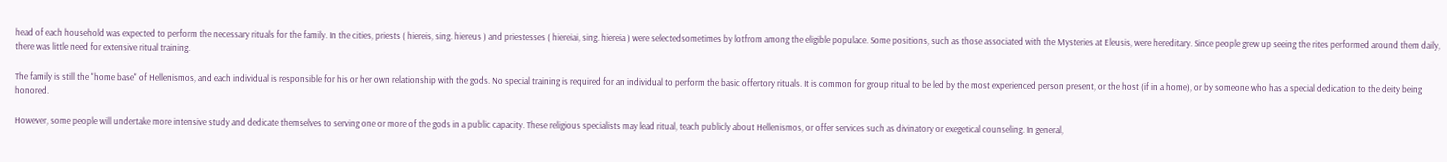head of each household was expected to perform the necessary rituals for the family. In the cities, priests ( hiereis, sing. hiereus ) and priestesses ( hiereiai, sing. hiereia ) were selectedsometimes by lotfrom among the eligible populace. Some positions, such as those associated with the Mysteries at Eleusis, were hereditary. Since people grew up seeing the rites performed around them daily, there was little need for extensive ritual training.

The family is still the "home base" of Hellenismos, and each individual is responsible for his or her own relationship with the gods. No special training is required for an individual to perform the basic offertory rituals. It is common for group ritual to be led by the most experienced person present, or the host (if in a home), or by someone who has a special dedication to the deity being honored.

However, some people will undertake more intensive study and dedicate themselves to serving one or more of the gods in a public capacity. These religious specialists may lead ritual, teach publicly about Hellenismos, or offer services such as divinatory or exegetical counseling. In general,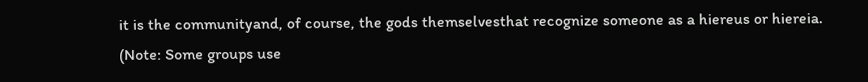it is the communityand, of course, the gods themselvesthat recognize someone as a hiereus or hiereia. (Note: Some groups use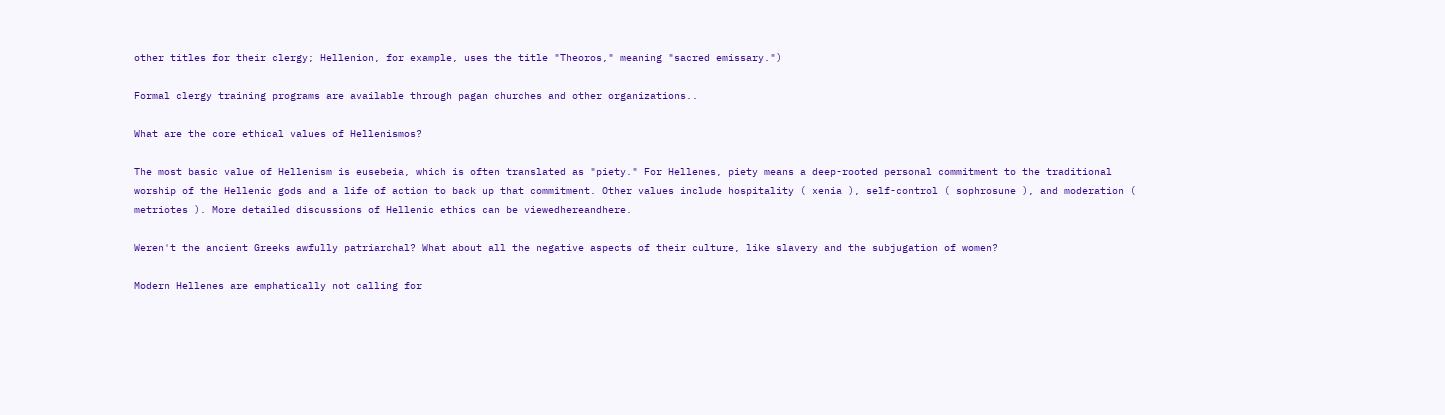other titles for their clergy; Hellenion, for example, uses the title "Theoros," meaning "sacred emissary.")

Formal clergy training programs are available through pagan churches and other organizations..

What are the core ethical values of Hellenismos?

The most basic value of Hellenism is eusebeia, which is often translated as "piety." For Hellenes, piety means a deep-rooted personal commitment to the traditional worship of the Hellenic gods and a life of action to back up that commitment. Other values include hospitality ( xenia ), self-control ( sophrosune ), and moderation ( metriotes ). More detailed discussions of Hellenic ethics can be viewedhereandhere.

Weren't the ancient Greeks awfully patriarchal? What about all the negative aspects of their culture, like slavery and the subjugation of women?

Modern Hellenes are emphatically not calling for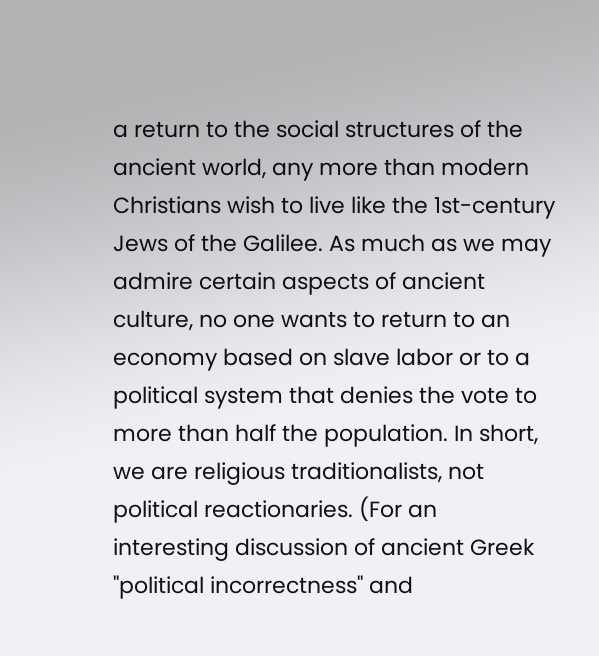a return to the social structures of the ancient world, any more than modern Christians wish to live like the 1st-century Jews of the Galilee. As much as we may admire certain aspects of ancient culture, no one wants to return to an economy based on slave labor or to a political system that denies the vote to more than half the population. In short, we are religious traditionalists, not political reactionaries. (For an interesting discussion of ancient Greek "political incorrectness" and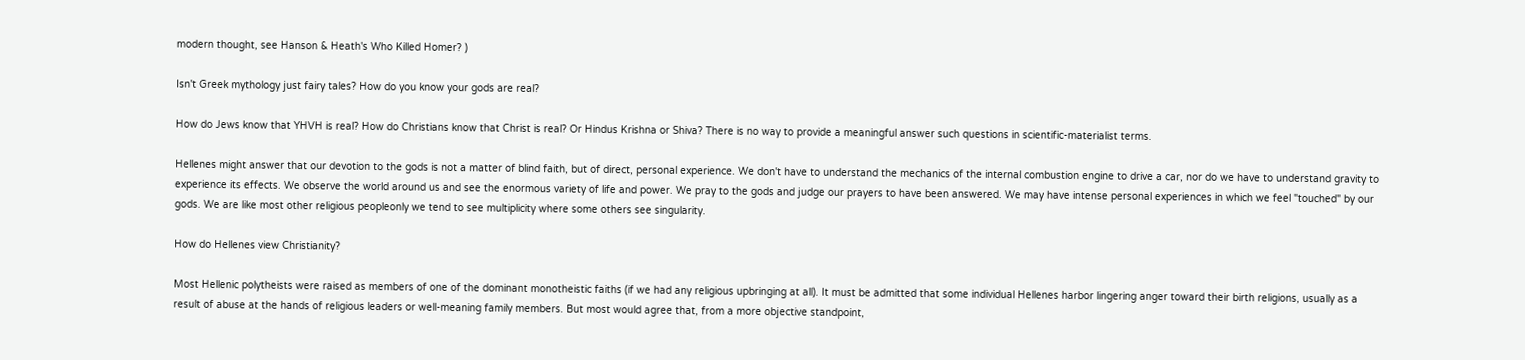modern thought, see Hanson & Heath's Who Killed Homer? )

Isn't Greek mythology just fairy tales? How do you know your gods are real?

How do Jews know that YHVH is real? How do Christians know that Christ is real? Or Hindus Krishna or Shiva? There is no way to provide a meaningful answer such questions in scientific-materialist terms.

Hellenes might answer that our devotion to the gods is not a matter of blind faith, but of direct, personal experience. We don't have to understand the mechanics of the internal combustion engine to drive a car, nor do we have to understand gravity to experience its effects. We observe the world around us and see the enormous variety of life and power. We pray to the gods and judge our prayers to have been answered. We may have intense personal experiences in which we feel "touched" by our gods. We are like most other religious peopleonly we tend to see multiplicity where some others see singularity.

How do Hellenes view Christianity?

Most Hellenic polytheists were raised as members of one of the dominant monotheistic faiths (if we had any religious upbringing at all). It must be admitted that some individual Hellenes harbor lingering anger toward their birth religions, usually as a result of abuse at the hands of religious leaders or well-meaning family members. But most would agree that, from a more objective standpoint,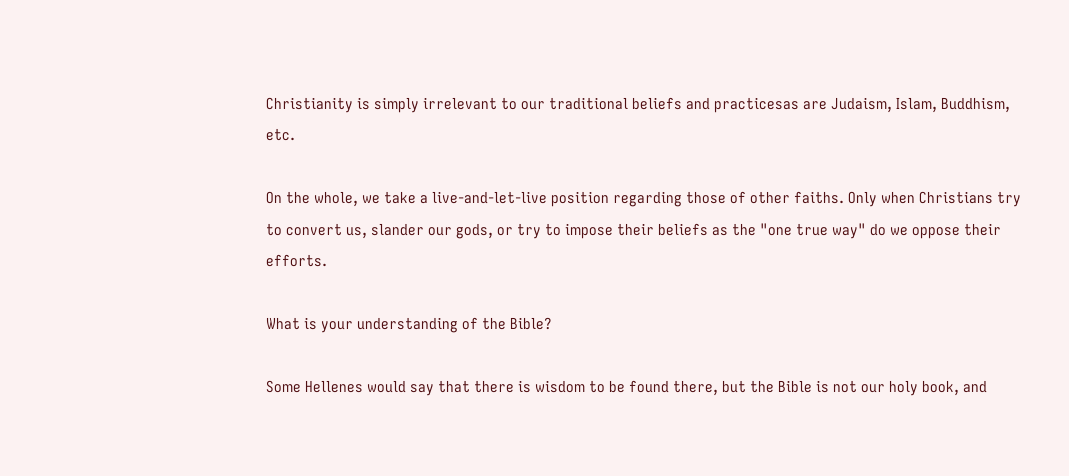Christianity is simply irrelevant to our traditional beliefs and practicesas are Judaism, Islam, Buddhism, etc.

On the whole, we take a live-and-let-live position regarding those of other faiths. Only when Christians try to convert us, slander our gods, or try to impose their beliefs as the "one true way" do we oppose their efforts.

What is your understanding of the Bible?

Some Hellenes would say that there is wisdom to be found there, but the Bible is not our holy book, and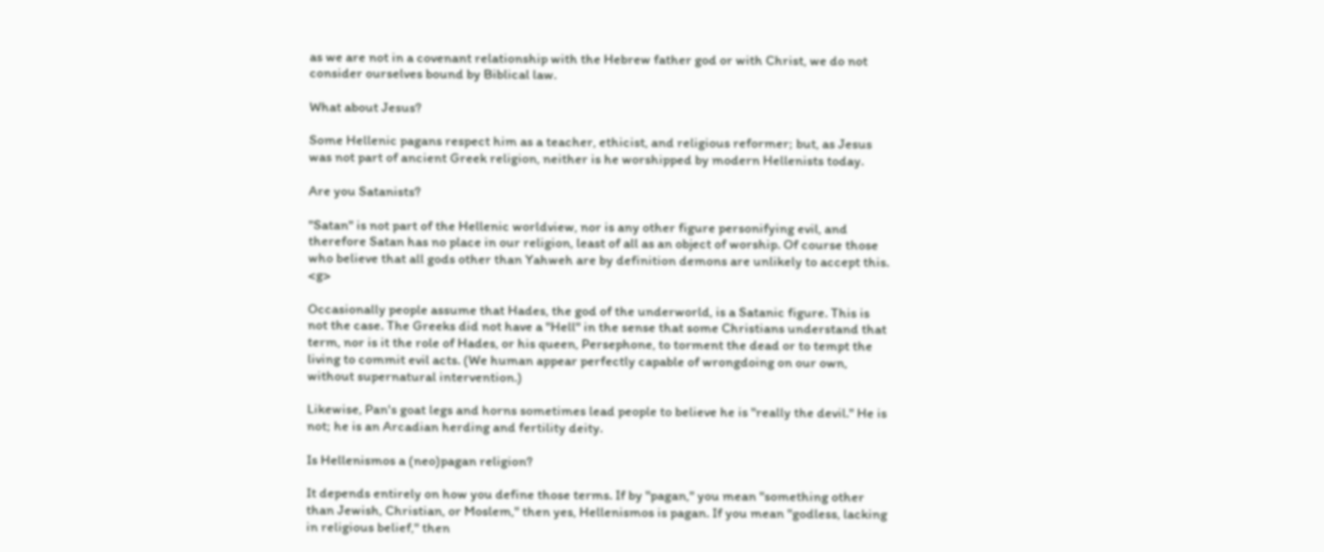as we are not in a covenant relationship with the Hebrew father god or with Christ, we do not consider ourselves bound by Biblical law.

What about Jesus?

Some Hellenic pagans respect him as a teacher, ethicist, and religious reformer; but, as Jesus was not part of ancient Greek religion, neither is he worshipped by modern Hellenists today.

Are you Satanists?

"Satan" is not part of the Hellenic worldview, nor is any other figure personifying evil, and therefore Satan has no place in our religion, least of all as an object of worship. Of course those who believe that all gods other than Yahweh are by definition demons are unlikely to accept this. <g>

Occasionally people assume that Hades, the god of the underworld, is a Satanic figure. This is not the case. The Greeks did not have a "Hell" in the sense that some Christians understand that term, nor is it the role of Hades, or his queen, Persephone, to torment the dead or to tempt the living to commit evil acts. (We human appear perfectly capable of wrongdoing on our own, without supernatural intervention.)

Likewise, Pan's goat legs and horns sometimes lead people to believe he is "really the devil." He is not; he is an Arcadian herding and fertility deity.

Is Hellenismos a (neo)pagan religion?

It depends entirely on how you define those terms. If by "pagan," you mean "something other than Jewish, Christian, or Moslem," then yes, Hellenismos is pagan. If you mean "godless, lacking in religious belief," then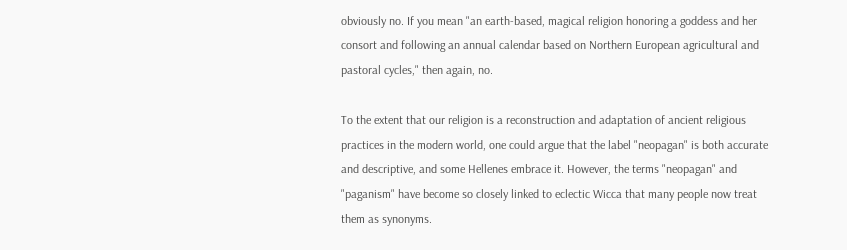obviously no. If you mean "an earth-based, magical religion honoring a goddess and her consort and following an annual calendar based on Northern European agricultural and pastoral cycles," then again, no.

To the extent that our religion is a reconstruction and adaptation of ancient religious practices in the modern world, one could argue that the label "neopagan" is both accurate and descriptive, and some Hellenes embrace it. However, the terms "neopagan" and "paganism" have become so closely linked to eclectic Wicca that many people now treat them as synonyms.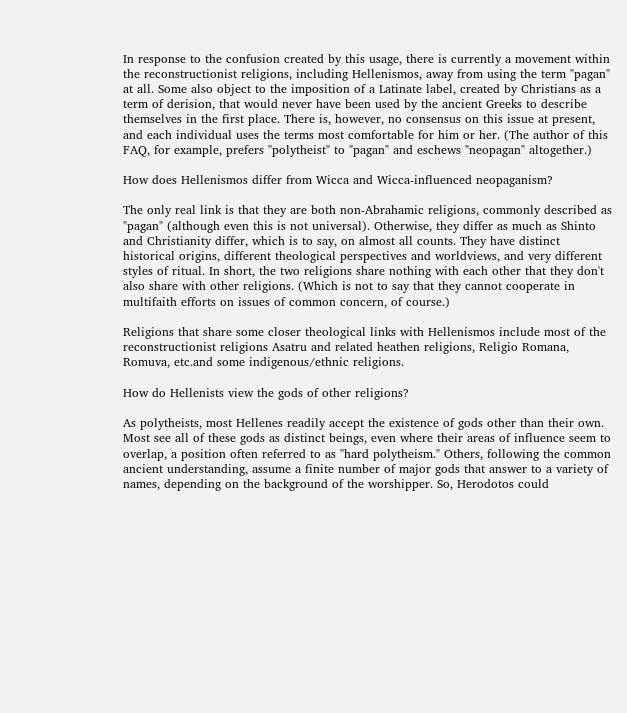In response to the confusion created by this usage, there is currently a movement within the reconstructionist religions, including Hellenismos, away from using the term "pagan" at all. Some also object to the imposition of a Latinate label, created by Christians as a term of derision, that would never have been used by the ancient Greeks to describe themselves in the first place. There is, however, no consensus on this issue at present, and each individual uses the terms most comfortable for him or her. (The author of this FAQ, for example, prefers "polytheist" to "pagan" and eschews "neopagan" altogether.)

How does Hellenismos differ from Wicca and Wicca-influenced neopaganism?

The only real link is that they are both non-Abrahamic religions, commonly described as "pagan" (although even this is not universal). Otherwise, they differ as much as Shinto and Christianity differ, which is to say, on almost all counts. They have distinct historical origins, different theological perspectives and worldviews, and very different styles of ritual. In short, the two religions share nothing with each other that they don't also share with other religions. (Which is not to say that they cannot cooperate in multifaith efforts on issues of common concern, of course.)

Religions that share some closer theological links with Hellenismos include most of the reconstructionist religions Asatru and related heathen religions, Religio Romana, Romuva, etc.and some indigenous/ethnic religions.

How do Hellenists view the gods of other religions?

As polytheists, most Hellenes readily accept the existence of gods other than their own. Most see all of these gods as distinct beings, even where their areas of influence seem to overlap, a position often referred to as "hard polytheism." Others, following the common ancient understanding, assume a finite number of major gods that answer to a variety of names, depending on the background of the worshipper. So, Herodotos could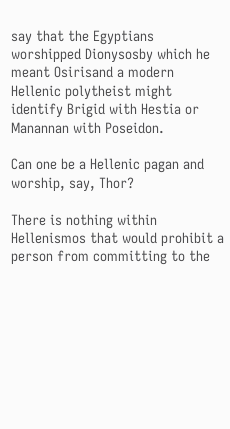say that the Egyptians worshipped Dionysosby which he meant Osirisand a modern Hellenic polytheist might identify Brigid with Hestia or Manannan with Poseidon.

Can one be a Hellenic pagan and worship, say, Thor?

There is nothing within Hellenismos that would prohibit a person from committing to the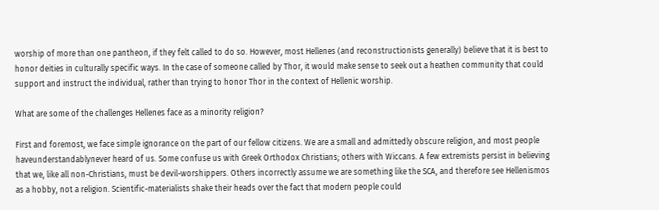worship of more than one pantheon, if they felt called to do so. However, most Hellenes (and reconstructionists generally) believe that it is best to honor deities in culturally specific ways. In the case of someone called by Thor, it would make sense to seek out a heathen community that could support and instruct the individual, rather than trying to honor Thor in the context of Hellenic worship.

What are some of the challenges Hellenes face as a minority religion?

First and foremost, we face simple ignorance on the part of our fellow citizens. We are a small and admittedly obscure religion, and most people haveunderstandablynever heard of us. Some confuse us with Greek Orthodox Christians; others with Wiccans. A few extremists persist in believing that we, like all non-Christians, must be devil-worshippers. Others incorrectly assume we are something like the SCA, and therefore see Hellenismos as a hobby, not a religion. Scientific-materialists shake their heads over the fact that modern people could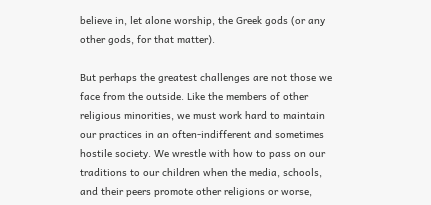believe in, let alone worship, the Greek gods (or any other gods, for that matter).

But perhaps the greatest challenges are not those we face from the outside. Like the members of other religious minorities, we must work hard to maintain our practices in an often-indifferent and sometimes hostile society. We wrestle with how to pass on our traditions to our children when the media, schools, and their peers promote other religions or worse,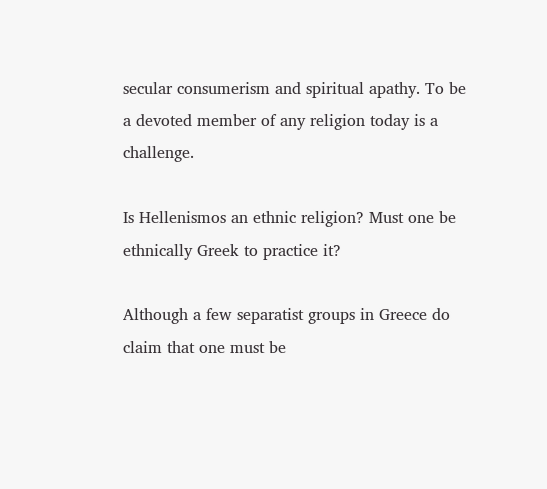secular consumerism and spiritual apathy. To be a devoted member of any religion today is a challenge.

Is Hellenismos an ethnic religion? Must one be ethnically Greek to practice it?

Although a few separatist groups in Greece do claim that one must be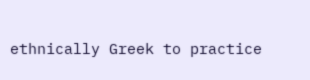ethnically Greek to practice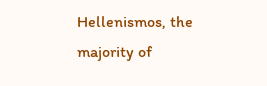Hellenismos, the majority of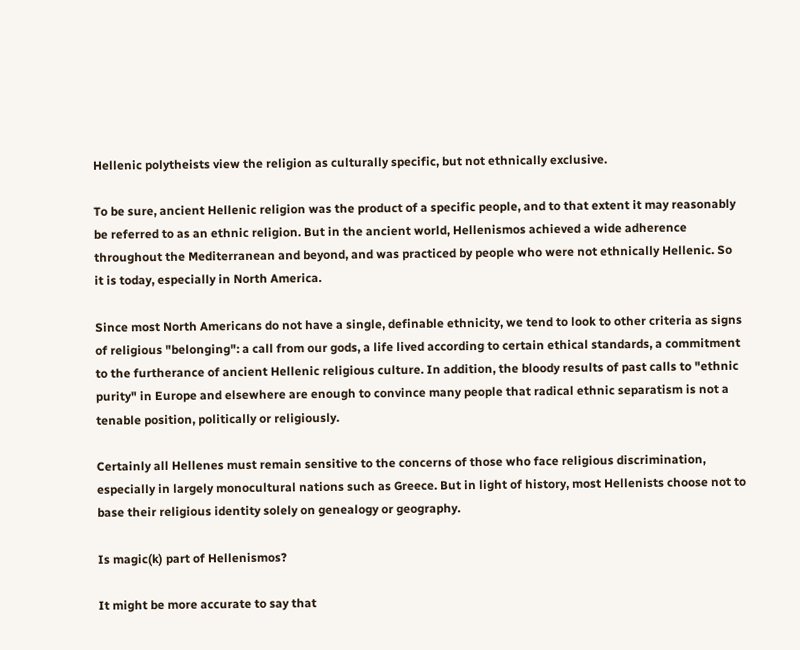Hellenic polytheists view the religion as culturally specific, but not ethnically exclusive.

To be sure, ancient Hellenic religion was the product of a specific people, and to that extent it may reasonably be referred to as an ethnic religion. But in the ancient world, Hellenismos achieved a wide adherence throughout the Mediterranean and beyond, and was practiced by people who were not ethnically Hellenic. So it is today, especially in North America.

Since most North Americans do not have a single, definable ethnicity, we tend to look to other criteria as signs of religious "belonging": a call from our gods, a life lived according to certain ethical standards, a commitment to the furtherance of ancient Hellenic religious culture. In addition, the bloody results of past calls to "ethnic purity" in Europe and elsewhere are enough to convince many people that radical ethnic separatism is not a tenable position, politically or religiously.

Certainly all Hellenes must remain sensitive to the concerns of those who face religious discrimination, especially in largely monocultural nations such as Greece. But in light of history, most Hellenists choose not to base their religious identity solely on genealogy or geography.

Is magic(k) part of Hellenismos?

It might be more accurate to say that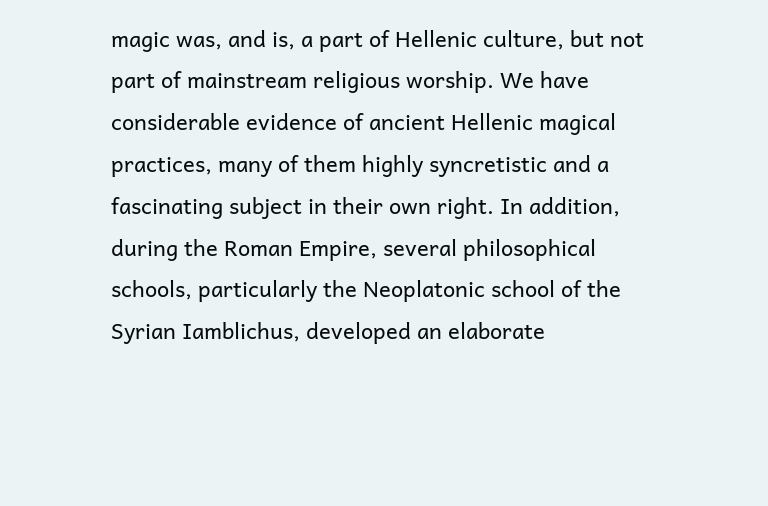magic was, and is, a part of Hellenic culture, but not part of mainstream religious worship. We have considerable evidence of ancient Hellenic magical practices, many of them highly syncretistic and a fascinating subject in their own right. In addition, during the Roman Empire, several philosophical schools, particularly the Neoplatonic school of the Syrian Iamblichus, developed an elaborate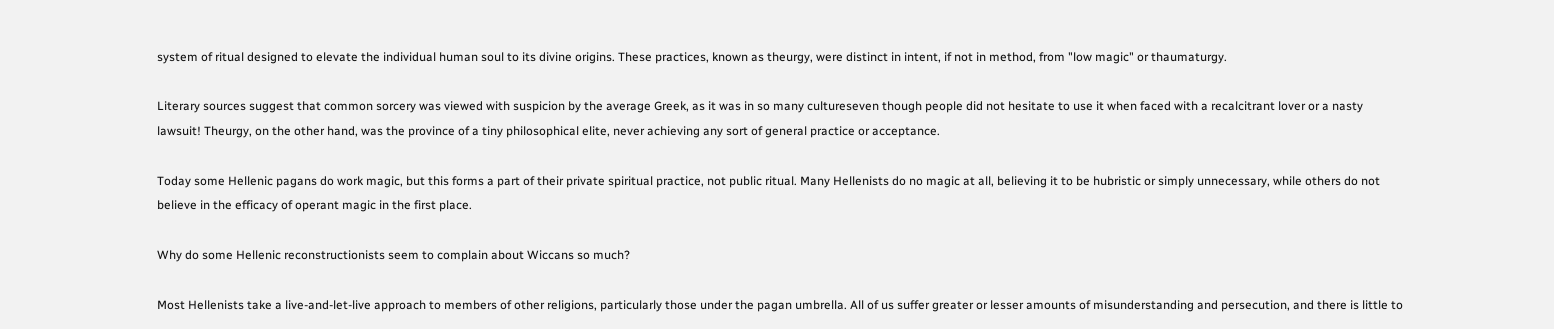system of ritual designed to elevate the individual human soul to its divine origins. These practices, known as theurgy, were distinct in intent, if not in method, from "low magic" or thaumaturgy.

Literary sources suggest that common sorcery was viewed with suspicion by the average Greek, as it was in so many cultureseven though people did not hesitate to use it when faced with a recalcitrant lover or a nasty lawsuit! Theurgy, on the other hand, was the province of a tiny philosophical elite, never achieving any sort of general practice or acceptance.

Today some Hellenic pagans do work magic, but this forms a part of their private spiritual practice, not public ritual. Many Hellenists do no magic at all, believing it to be hubristic or simply unnecessary, while others do not believe in the efficacy of operant magic in the first place.

Why do some Hellenic reconstructionists seem to complain about Wiccans so much?

Most Hellenists take a live-and-let-live approach to members of other religions, particularly those under the pagan umbrella. All of us suffer greater or lesser amounts of misunderstanding and persecution, and there is little to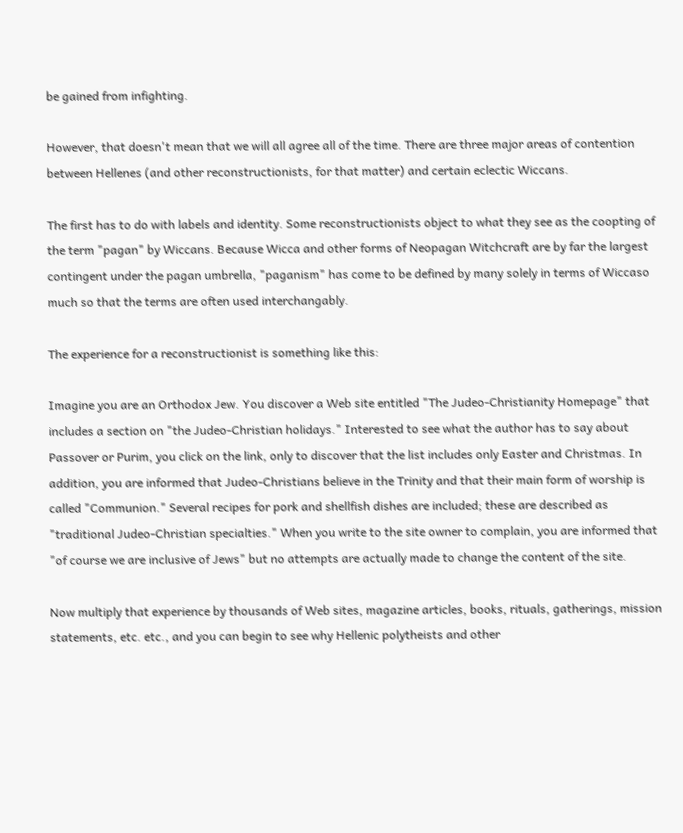be gained from infighting.

However, that doesn't mean that we will all agree all of the time. There are three major areas of contention between Hellenes (and other reconstructionists, for that matter) and certain eclectic Wiccans.

The first has to do with labels and identity. Some reconstructionists object to what they see as the coopting of the term "pagan" by Wiccans. Because Wicca and other forms of Neopagan Witchcraft are by far the largest contingent under the pagan umbrella, "paganism" has come to be defined by many solely in terms of Wiccaso much so that the terms are often used interchangably.

The experience for a reconstructionist is something like this:

Imagine you are an Orthodox Jew. You discover a Web site entitled "The Judeo-Christianity Homepage" that includes a section on "the Judeo-Christian holidays." Interested to see what the author has to say about Passover or Purim, you click on the link, only to discover that the list includes only Easter and Christmas. In addition, you are informed that Judeo-Christians believe in the Trinity and that their main form of worship is called "Communion." Several recipes for pork and shellfish dishes are included; these are described as "traditional Judeo-Christian specialties." When you write to the site owner to complain, you are informed that "of course we are inclusive of Jews" but no attempts are actually made to change the content of the site.

Now multiply that experience by thousands of Web sites, magazine articles, books, rituals, gatherings, mission statements, etc. etc., and you can begin to see why Hellenic polytheists and other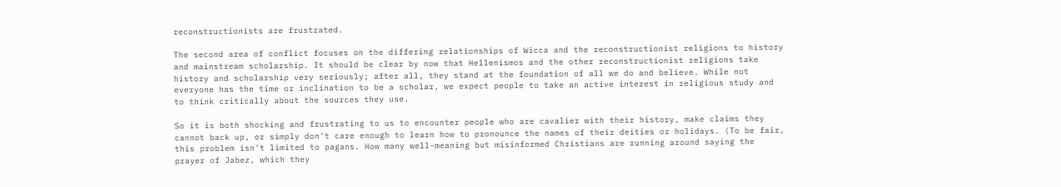reconstructionists are frustrated.

The second area of conflict focuses on the differing relationships of Wicca and the reconstructionist religions to history and mainstream scholarship. It should be clear by now that Hellenismos and the other reconstructionist religions take history and scholarship very seriously; after all, they stand at the foundation of all we do and believe. While not everyone has the time or inclination to be a scholar, we expect people to take an active interest in religious study and to think critically about the sources they use.

So it is both shocking and frustrating to us to encounter people who are cavalier with their history, make claims they cannot back up, or simply don't care enough to learn how to pronounce the names of their deities or holidays. (To be fair, this problem isn't limited to pagans. How many well-meaning but misinformed Christians are running around saying the prayer of Jabez, which they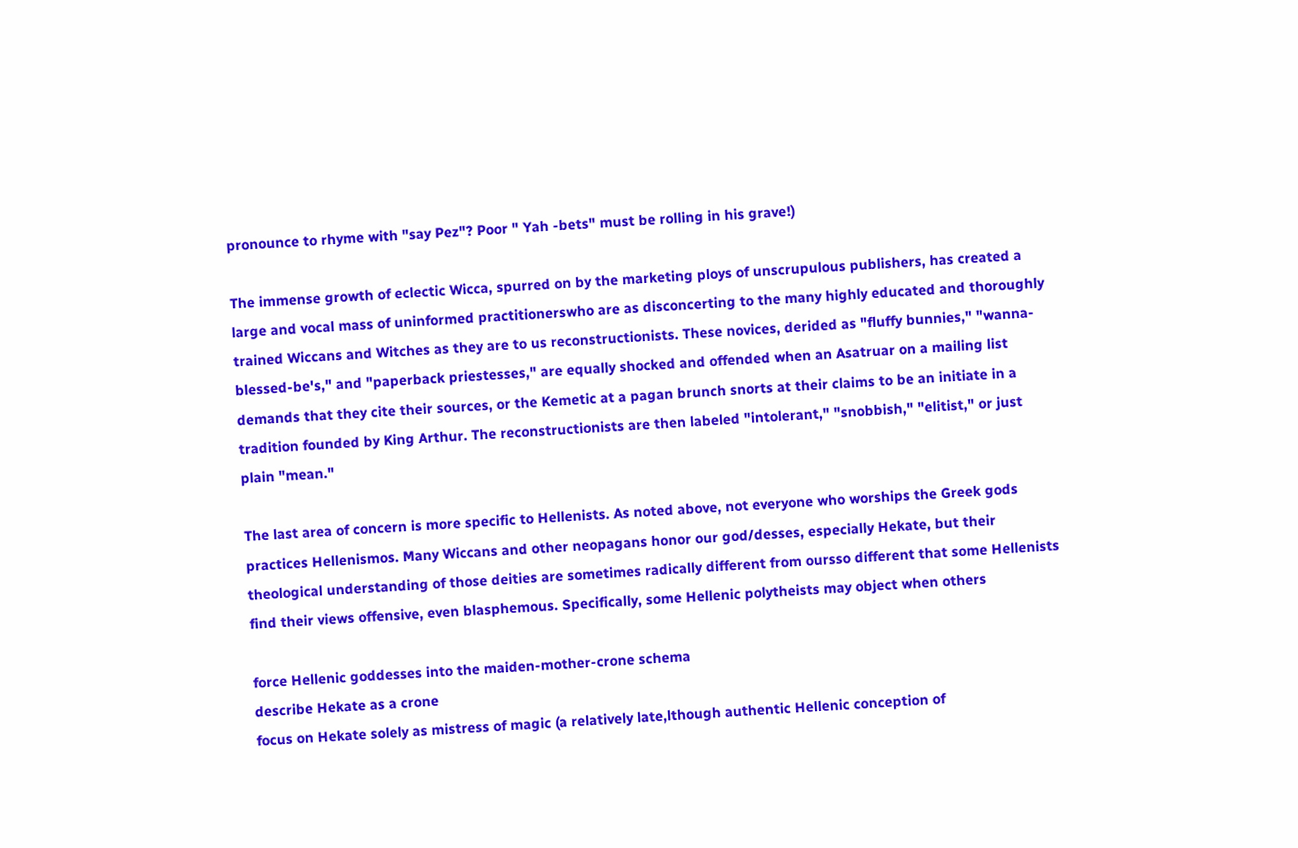pronounce to rhyme with "say Pez"? Poor " Yah -bets" must be rolling in his grave!)

The immense growth of eclectic Wicca, spurred on by the marketing ploys of unscrupulous publishers, has created a large and vocal mass of uninformed practitionerswho are as disconcerting to the many highly educated and thoroughly trained Wiccans and Witches as they are to us reconstructionists. These novices, derided as "fluffy bunnies," "wanna-blessed-be's," and "paperback priestesses," are equally shocked and offended when an Asatruar on a mailing list demands that they cite their sources, or the Kemetic at a pagan brunch snorts at their claims to be an initiate in a tradition founded by King Arthur. The reconstructionists are then labeled "intolerant," "snobbish," "elitist," or just plain "mean."

The last area of concern is more specific to Hellenists. As noted above, not everyone who worships the Greek gods practices Hellenismos. Many Wiccans and other neopagans honor our god/desses, especially Hekate, but their theological understanding of those deities are sometimes radically different from oursso different that some Hellenists find their views offensive, even blasphemous. Specifically, some Hellenic polytheists may object when others

force Hellenic goddesses into the maiden-mother-crone schema
describe Hekate as a crone
focus on Hekate solely as mistress of magic (a relatively late,lthough authentic Hellenic conception of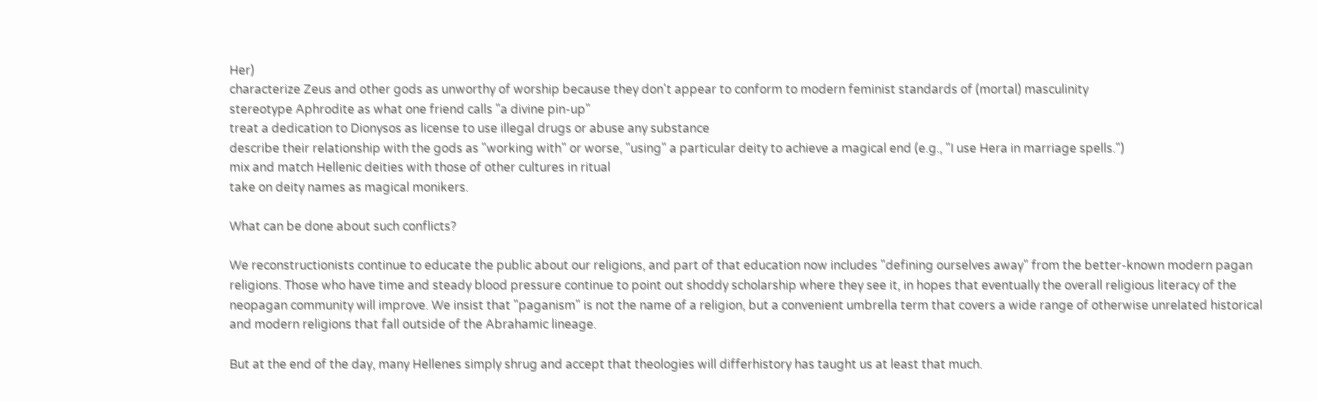Her)
characterize Zeus and other gods as unworthy of worship because they don't appear to conform to modern feminist standards of (mortal) masculinity
stereotype Aphrodite as what one friend calls "a divine pin-up"
treat a dedication to Dionysos as license to use illegal drugs or abuse any substance
describe their relationship with the gods as "working with" or worse, "using" a particular deity to achieve a magical end (e.g., "I use Hera in marriage spells.")
mix and match Hellenic deities with those of other cultures in ritual
take on deity names as magical monikers.

What can be done about such conflicts?

We reconstructionists continue to educate the public about our religions, and part of that education now includes "defining ourselves away" from the better-known modern pagan religions. Those who have time and steady blood pressure continue to point out shoddy scholarship where they see it, in hopes that eventually the overall religious literacy of the neopagan community will improve. We insist that "paganism" is not the name of a religion, but a convenient umbrella term that covers a wide range of otherwise unrelated historical and modern religions that fall outside of the Abrahamic lineage.

But at the end of the day, many Hellenes simply shrug and accept that theologies will differhistory has taught us at least that much.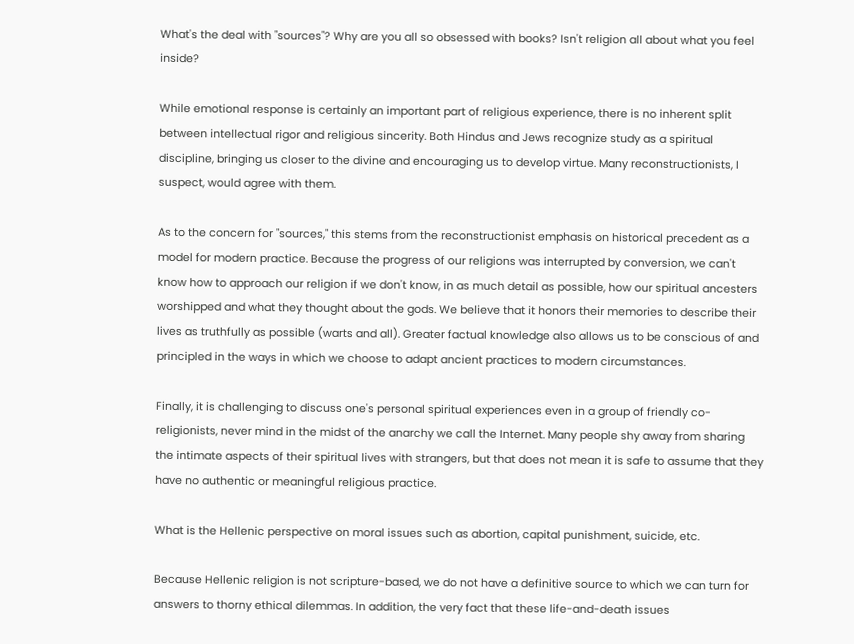What's the deal with "sources"? Why are you all so obsessed with books? Isn't religion all about what you feel inside?

While emotional response is certainly an important part of religious experience, there is no inherent split between intellectual rigor and religious sincerity. Both Hindus and Jews recognize study as a spiritual discipline, bringing us closer to the divine and encouraging us to develop virtue. Many reconstructionists, I suspect, would agree with them.

As to the concern for "sources," this stems from the reconstructionist emphasis on historical precedent as a model for modern practice. Because the progress of our religions was interrupted by conversion, we can't know how to approach our religion if we don't know, in as much detail as possible, how our spiritual ancesters worshipped and what they thought about the gods. We believe that it honors their memories to describe their lives as truthfully as possible (warts and all). Greater factual knowledge also allows us to be conscious of and principled in the ways in which we choose to adapt ancient practices to modern circumstances.

Finally, it is challenging to discuss one's personal spiritual experiences even in a group of friendly co-religionists, never mind in the midst of the anarchy we call the Internet. Many people shy away from sharing the intimate aspects of their spiritual lives with strangers, but that does not mean it is safe to assume that they have no authentic or meaningful religious practice.

What is the Hellenic perspective on moral issues such as abortion, capital punishment, suicide, etc.

Because Hellenic religion is not scripture-based, we do not have a definitive source to which we can turn for answers to thorny ethical dilemmas. In addition, the very fact that these life-and-death issues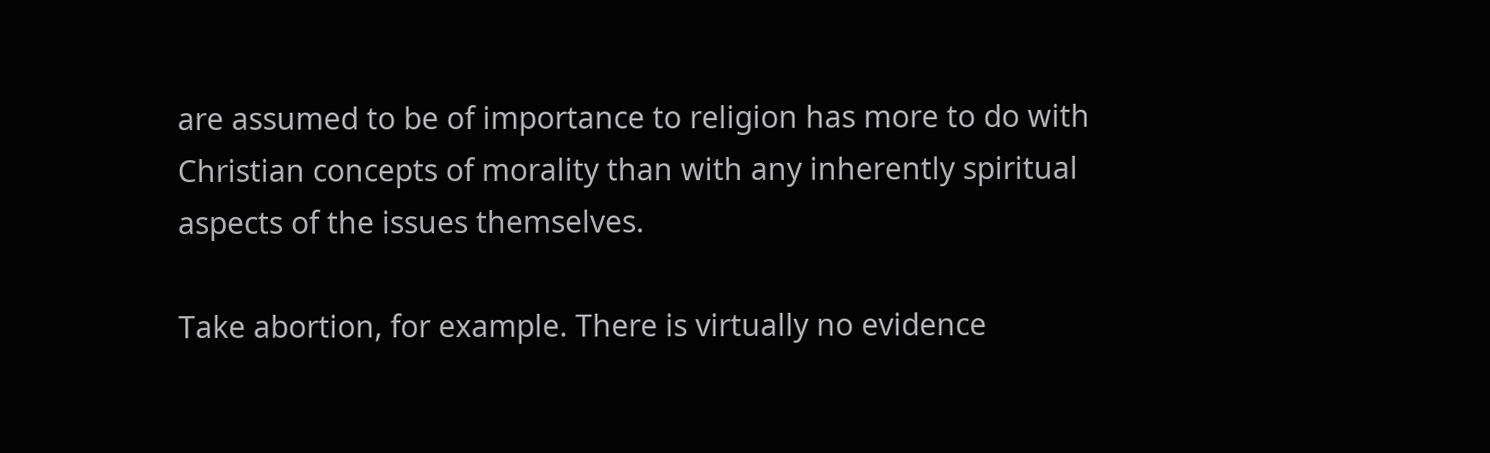are assumed to be of importance to religion has more to do with Christian concepts of morality than with any inherently spiritual aspects of the issues themselves.

Take abortion, for example. There is virtually no evidence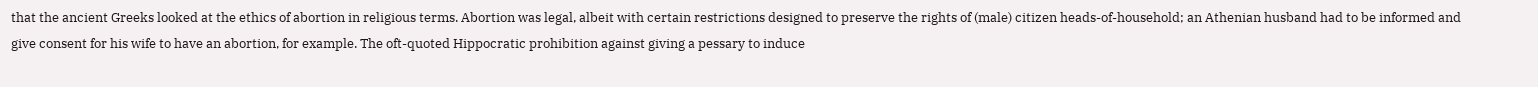that the ancient Greeks looked at the ethics of abortion in religious terms. Abortion was legal, albeit with certain restrictions designed to preserve the rights of (male) citizen heads-of-household; an Athenian husband had to be informed and give consent for his wife to have an abortion, for example. The oft-quoted Hippocratic prohibition against giving a pessary to induce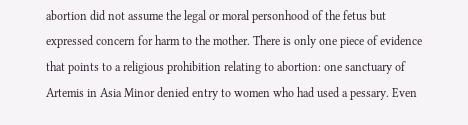abortion did not assume the legal or moral personhood of the fetus but expressed concern for harm to the mother. There is only one piece of evidence that points to a religious prohibition relating to abortion: one sanctuary of Artemis in Asia Minor denied entry to women who had used a pessary. Even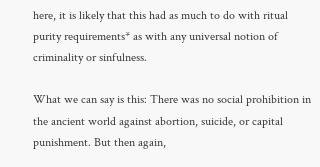here, it is likely that this had as much to do with ritual purity requirements* as with any universal notion of criminality or sinfulness.

What we can say is this: There was no social prohibition in the ancient world against abortion, suicide, or capital punishment. But then again,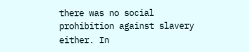there was no social prohibition against slavery either. In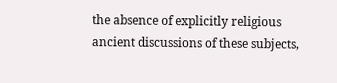the absence of explicitly religious ancient discussions of these subjects,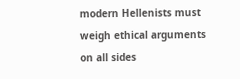modern Hellenists must weigh ethical arguments on all sides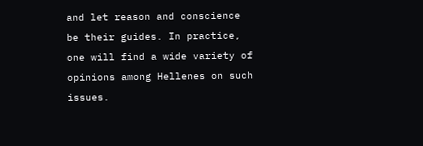and let reason and conscience be their guides. In practice, one will find a wide variety of opinions among Hellenes on such issues.